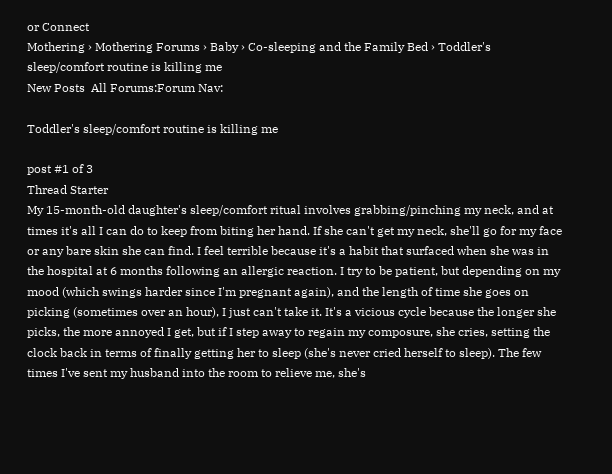or Connect
Mothering › Mothering Forums › Baby › Co-sleeping and the Family Bed › Toddler's sleep/comfort routine is killing me
New Posts  All Forums:Forum Nav:

Toddler's sleep/comfort routine is killing me

post #1 of 3
Thread Starter
My 15-month-old daughter's sleep/comfort ritual involves grabbing/pinching my neck, and at times it's all I can do to keep from biting her hand. If she can't get my neck, she'll go for my face or any bare skin she can find. I feel terrible because it's a habit that surfaced when she was in the hospital at 6 months following an allergic reaction. I try to be patient, but depending on my mood (which swings harder since I'm pregnant again), and the length of time she goes on picking (sometimes over an hour), I just can't take it. It's a vicious cycle because the longer she picks, the more annoyed I get, but if I step away to regain my composure, she cries, setting the clock back in terms of finally getting her to sleep (she's never cried herself to sleep). The few times I've sent my husband into the room to relieve me, she's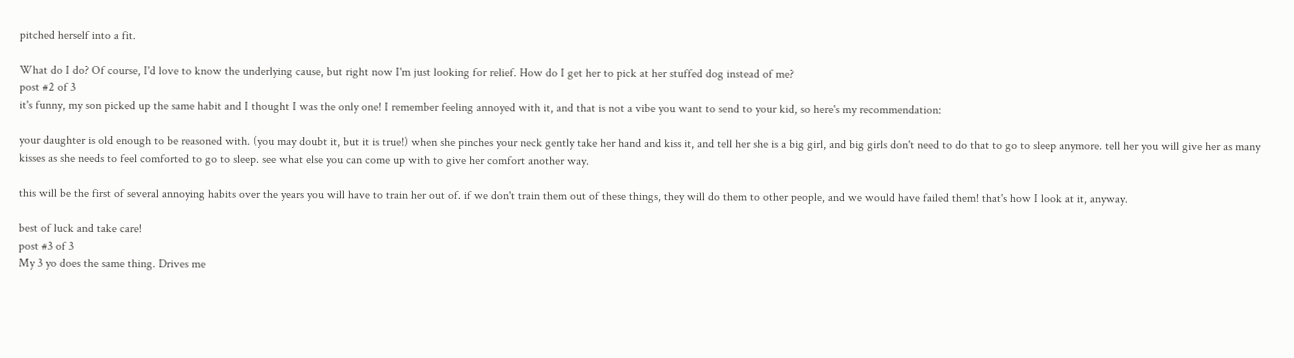pitched herself into a fit.

What do I do? Of course, I'd love to know the underlying cause, but right now I'm just looking for relief. How do I get her to pick at her stuffed dog instead of me?
post #2 of 3
it's funny, my son picked up the same habit and I thought I was the only one! I remember feeling annoyed with it, and that is not a vibe you want to send to your kid, so here's my recommendation:

your daughter is old enough to be reasoned with. (you may doubt it, but it is true!) when she pinches your neck gently take her hand and kiss it, and tell her she is a big girl, and big girls don't need to do that to go to sleep anymore. tell her you will give her as many kisses as she needs to feel comforted to go to sleep. see what else you can come up with to give her comfort another way.

this will be the first of several annoying habits over the years you will have to train her out of. if we don't train them out of these things, they will do them to other people, and we would have failed them! that's how I look at it, anyway.

best of luck and take care!
post #3 of 3
My 3 yo does the same thing. Drives me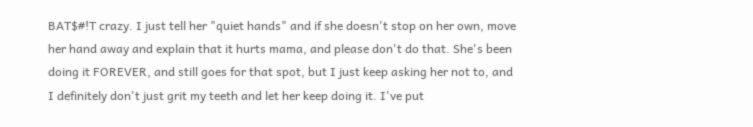BAT$#!T crazy. I just tell her "quiet hands" and if she doesn't stop on her own, move her hand away and explain that it hurts mama, and please don't do that. She's been doing it FOREVER, and still goes for that spot, but I just keep asking her not to, and I definitely don't just grit my teeth and let her keep doing it. I've put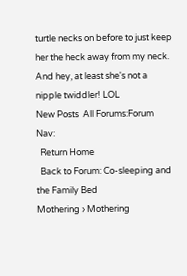turtle necks on before to just keep her the heck away from my neck. And hey, at least she's not a nipple twiddler! LOL
New Posts  All Forums:Forum Nav:
  Return Home
  Back to Forum: Co-sleeping and the Family Bed
Mothering › Mothering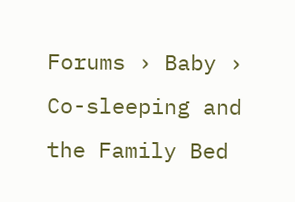Forums › Baby › Co-sleeping and the Family Bed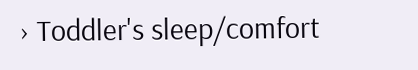› Toddler's sleep/comfort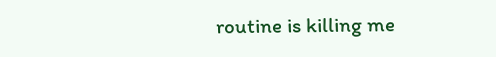routine is killing me